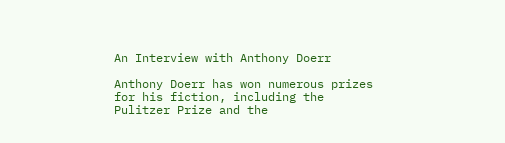An Interview with Anthony Doerr

Anthony Doerr has won numerous prizes for his fiction, including the Pulitzer Prize and the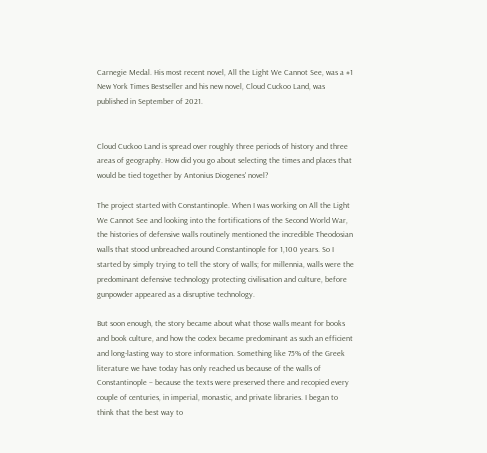Carnegie Medal. His most recent novel, All the Light We Cannot See, was a #1 New York Times Bestseller and his new novel, Cloud Cuckoo Land, was published in September of 2021.


Cloud Cuckoo Land is spread over roughly three periods of history and three areas of geography. How did you go about selecting the times and places that would be tied together by Antonius Diogenes' novel?

The project started with Constantinople. When I was working on All the Light We Cannot See and looking into the fortifications of the Second World War, the histories of defensive walls routinely mentioned the incredible Theodosian walls that stood unbreached around Constantinople for 1,100 years. So I started by simply trying to tell the story of walls; for millennia, walls were the predominant defensive technology protecting civilisation and culture, before gunpowder appeared as a disruptive technology.

But soon enough, the story became about what those walls meant for books and book culture, and how the codex became predominant as such an efficient and long-lasting way to store information. Something like 75% of the Greek literature we have today has only reached us because of the walls of Constantinople – because the texts were preserved there and recopied every couple of centuries, in imperial, monastic, and private libraries. I began to think that the best way to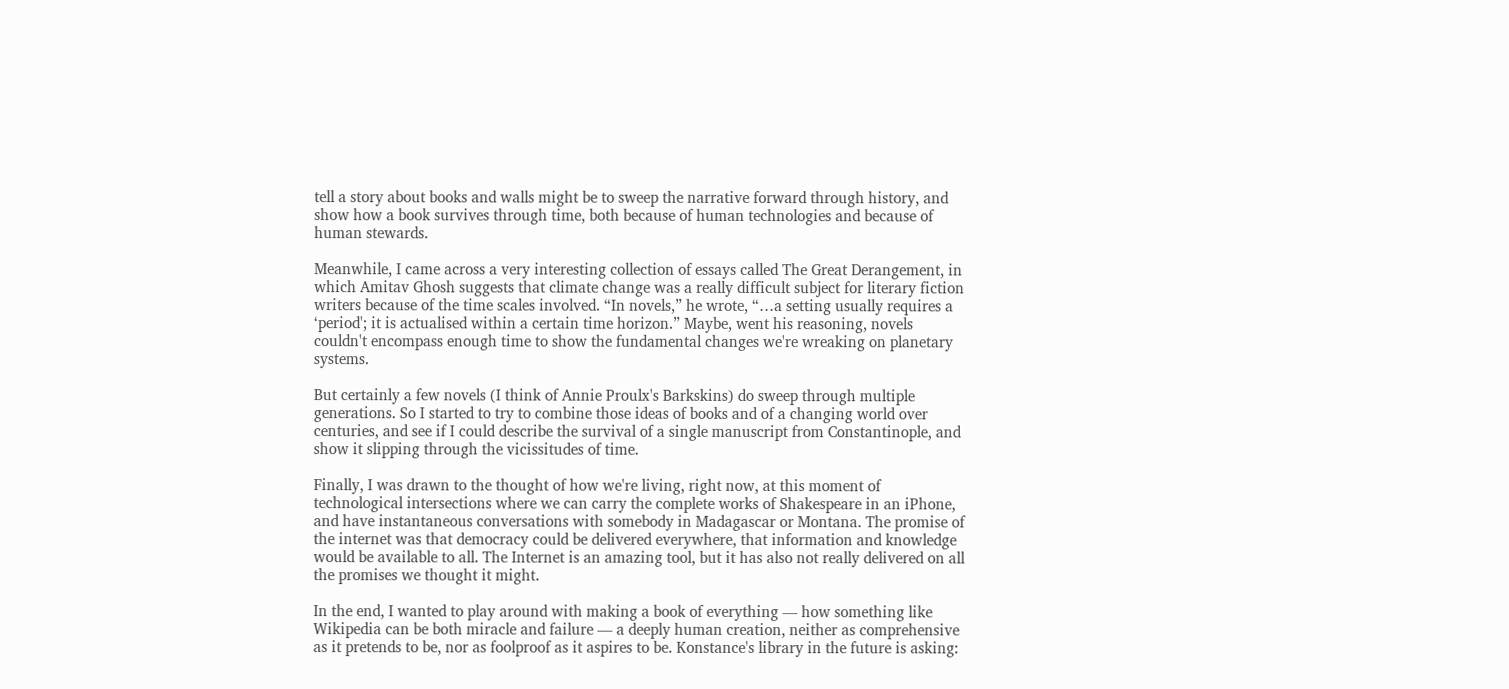tell a story about books and walls might be to sweep the narrative forward through history, and show how a book survives through time, both because of human technologies and because of human stewards.

Meanwhile, I came across a very interesting collection of essays called The Great Derangement, in which Amitav Ghosh suggests that climate change was a really difficult subject for literary fiction writers because of the time scales involved. “In novels,” he wrote, “…a setting usually requires a ‘period'; it is actualised within a certain time horizon.” Maybe, went his reasoning, novels couldn't encompass enough time to show the fundamental changes we're wreaking on planetary systems.

But certainly a few novels (I think of Annie Proulx's Barkskins) do sweep through multiple generations. So I started to try to combine those ideas of books and of a changing world over centuries, and see if I could describe the survival of a single manuscript from Constantinople, and show it slipping through the vicissitudes of time.

Finally, I was drawn to the thought of how we're living, right now, at this moment of technological intersections where we can carry the complete works of Shakespeare in an iPhone, and have instantaneous conversations with somebody in Madagascar or Montana. The promise of the internet was that democracy could be delivered everywhere, that information and knowledge would be available to all. The Internet is an amazing tool, but it has also not really delivered on all the promises we thought it might.

In the end, I wanted to play around with making a book of everything — how something like Wikipedia can be both miracle and failure — a deeply human creation, neither as comprehensive as it pretends to be, nor as foolproof as it aspires to be. Konstance's library in the future is asking: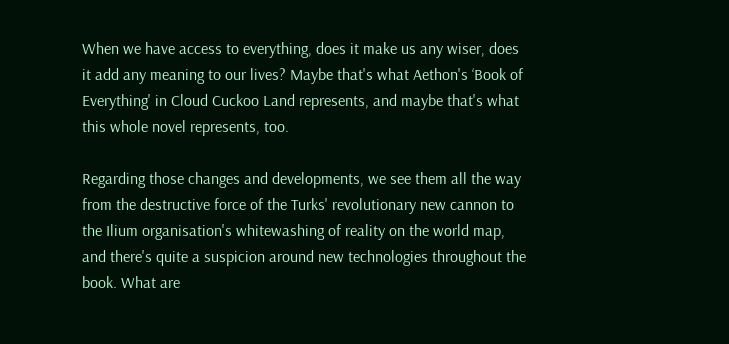When we have access to everything, does it make us any wiser, does it add any meaning to our lives? Maybe that's what Aethon's ‘Book of Everything' in Cloud Cuckoo Land represents, and maybe that's what this whole novel represents, too.

Regarding those changes and developments, we see them all the way from the destructive force of the Turks' revolutionary new cannon to the Ilium organisation's whitewashing of reality on the world map, and there's quite a suspicion around new technologies throughout the book. What are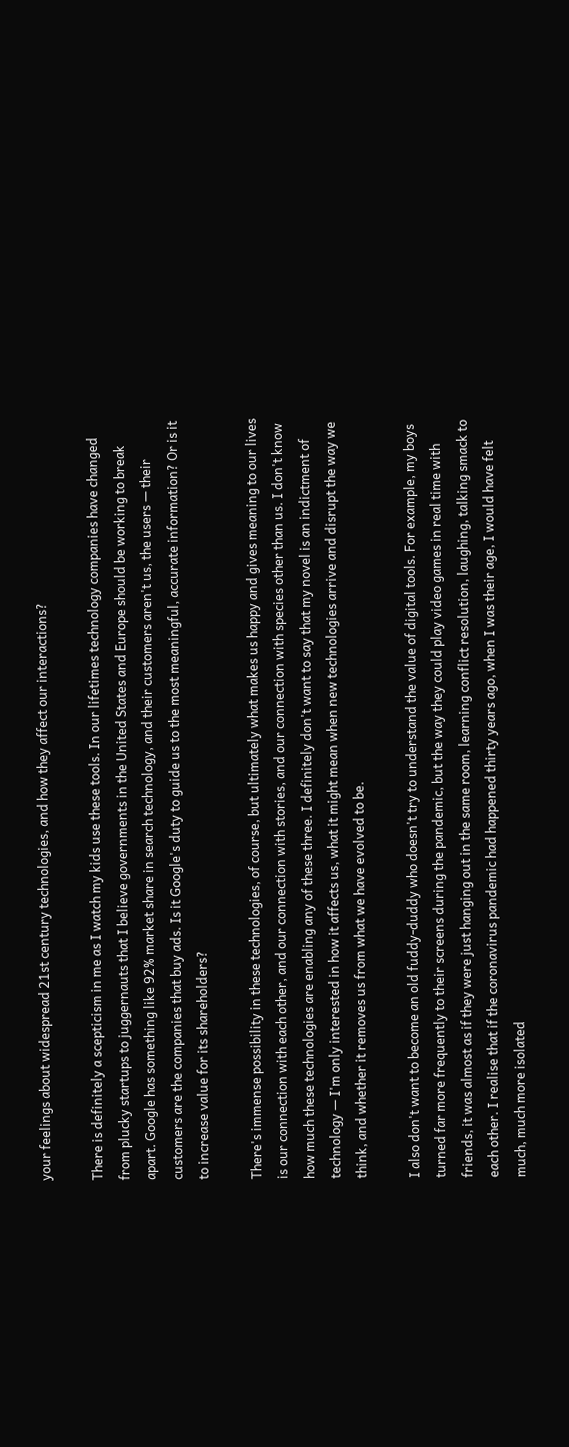your feelings about widespread 21st century technologies, and how they affect our interactions?

There is definitely a scepticism in me as I watch my kids use these tools. In our lifetimes technology companies have changed from plucky startups to juggernauts that I believe governments in the United States and Europe should be working to break apart. Google has something like 92% market share in search technology, and their customers aren't us, the users — their customers are the companies that buy ads. Is it Google's duty to guide us to the most meaningful, accurate information? Or is it to increase value for its shareholders?

There's immense possibility in these technologies, of course, but ultimately what makes us happy and gives meaning to our lives is our connection with each other, and our connection with stories, and our connection with species other than us. I don't know how much these technologies are enabling any of these three. I definitely don't want to say that my novel is an indictment of technology — I'm only interested in how it affects us, what it might mean when new technologies arrive and disrupt the way we think, and whether it removes us from what we have evolved to be.

I also don't want to become an old fuddy-duddy who doesn't try to understand the value of digital tools. For example, my boys turned far more frequently to their screens during the pandemic, but the way they could play video games in real time with friends, it was almost as if they were just hanging out in the same room, learning conflict resolution, laughing, talking smack to each other. I realise that if the coronavirus pandemic had happened thirty years ago, when I was their age, I would have felt much, much more isolated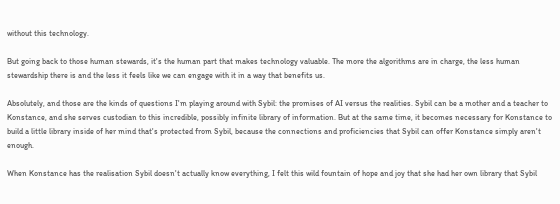without this technology.

But going back to those human stewards, it's the human part that makes technology valuable. The more the algorithms are in charge, the less human stewardship there is and the less it feels like we can engage with it in a way that benefits us.

Absolutely, and those are the kinds of questions I'm playing around with Sybil: the promises of AI versus the realities. Sybil can be a mother and a teacher to Konstance, and she serves custodian to this incredible, possibly infinite library of information. But at the same time, it becomes necessary for Konstance to build a little library inside of her mind that's protected from Sybil, because the connections and proficiencies that Sybil can offer Konstance simply aren't enough.

When Konstance has the realisation Sybil doesn't actually know everything, I felt this wild fountain of hope and joy that she had her own library that Sybil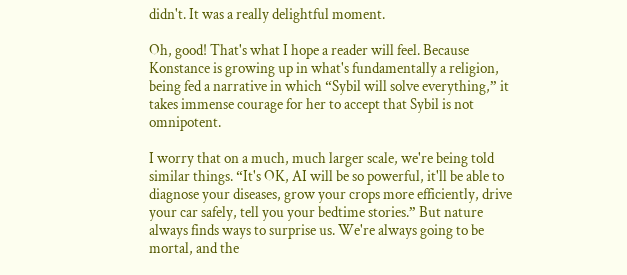didn't. It was a really delightful moment.

Oh, good! That's what I hope a reader will feel. Because Konstance is growing up in what's fundamentally a religion, being fed a narrative in which “Sybil will solve everything,” it takes immense courage for her to accept that Sybil is not omnipotent.

I worry that on a much, much larger scale, we're being told similar things. “It's OK, AI will be so powerful, it'll be able to diagnose your diseases, grow your crops more efficiently, drive your car safely, tell you your bedtime stories.” But nature always finds ways to surprise us. We're always going to be mortal, and the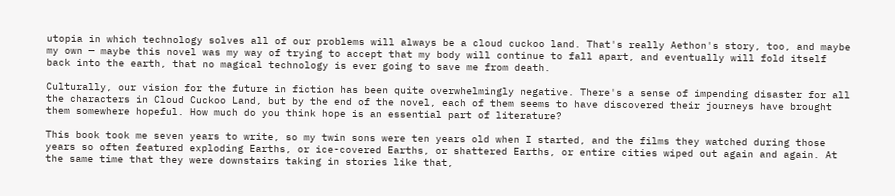utopia in which technology solves all of our problems will always be a cloud cuckoo land. That's really Aethon's story, too, and maybe my own — maybe this novel was my way of trying to accept that my body will continue to fall apart, and eventually will fold itself back into the earth, that no magical technology is ever going to save me from death.

Culturally, our vision for the future in fiction has been quite overwhelmingly negative. There's a sense of impending disaster for all the characters in Cloud Cuckoo Land, but by the end of the novel, each of them seems to have discovered their journeys have brought them somewhere hopeful. How much do you think hope is an essential part of literature?

This book took me seven years to write, so my twin sons were ten years old when I started, and the films they watched during those years so often featured exploding Earths, or ice-covered Earths, or shattered Earths, or entire cities wiped out again and again. At the same time that they were downstairs taking in stories like that,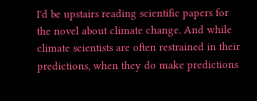I'd be upstairs reading scientific papers for the novel about climate change. And while climate scientists are often restrained in their predictions, when they do make predictions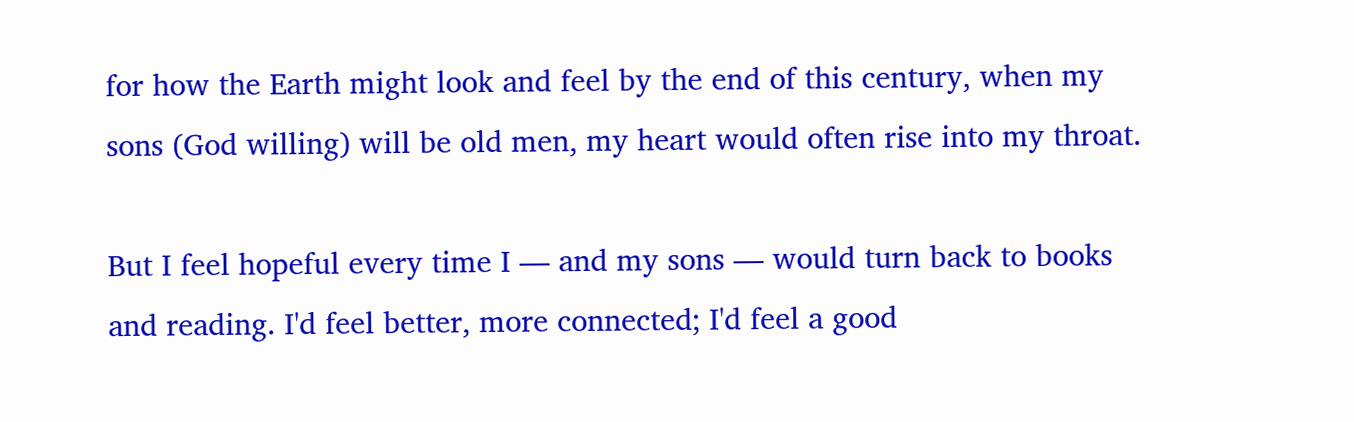for how the Earth might look and feel by the end of this century, when my sons (God willing) will be old men, my heart would often rise into my throat.

But I feel hopeful every time I — and my sons — would turn back to books and reading. I'd feel better, more connected; I'd feel a good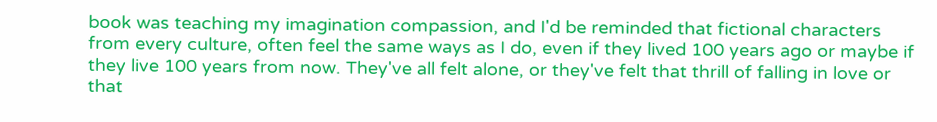book was teaching my imagination compassion, and I'd be reminded that fictional characters from every culture, often feel the same ways as I do, even if they lived 100 years ago or maybe if they live 100 years from now. They've all felt alone, or they've felt that thrill of falling in love or that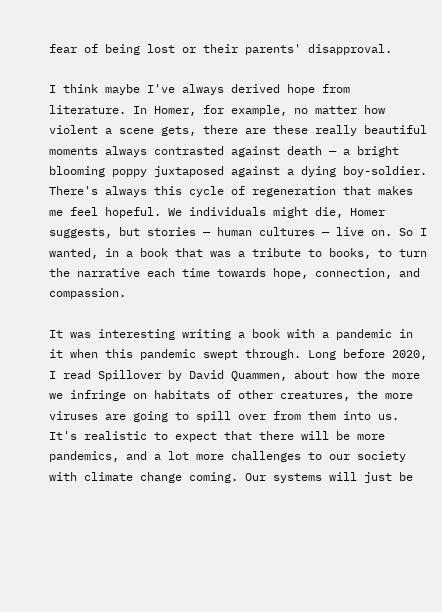fear of being lost or their parents' disapproval.

I think maybe I've always derived hope from literature. In Homer, for example, no matter how violent a scene gets, there are these really beautiful moments always contrasted against death — a bright blooming poppy juxtaposed against a dying boy-soldier. There's always this cycle of regeneration that makes me feel hopeful. We individuals might die, Homer suggests, but stories — human cultures — live on. So I wanted, in a book that was a tribute to books, to turn the narrative each time towards hope, connection, and compassion.

It was interesting writing a book with a pandemic in it when this pandemic swept through. Long before 2020, I read Spillover by David Quammen, about how the more we infringe on habitats of other creatures, the more viruses are going to spill over from them into us. It's realistic to expect that there will be more pandemics, and a lot more challenges to our society with climate change coming. Our systems will just be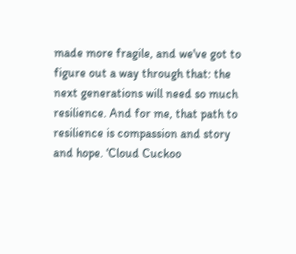made more fragile, and we've got to figure out a way through that: the next generations will need so much resilience. And for me, that path to resilience is compassion and story and hope. ‘Cloud Cuckoo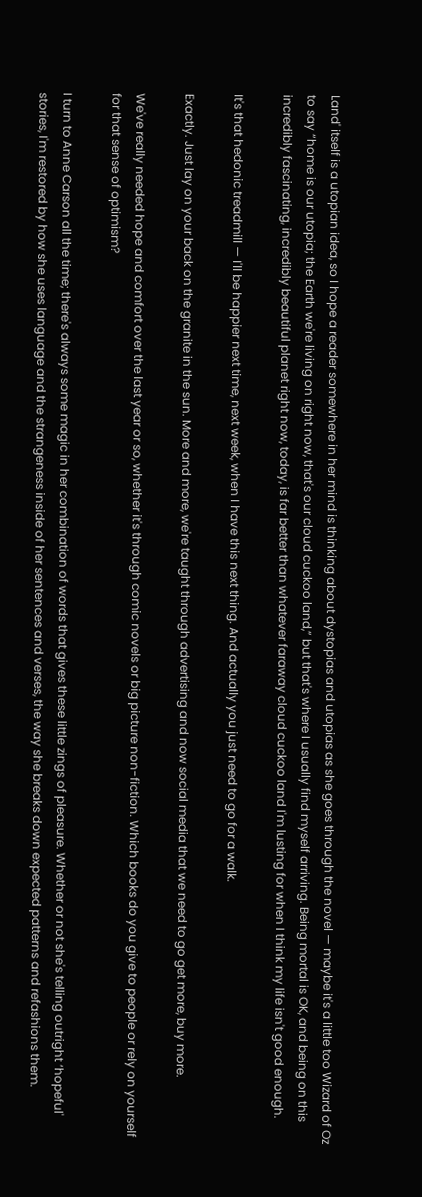Land' itself is a utopian idea, so I hope a reader somewhere in her mind is thinking about dystopias and utopias as she goes through the novel — maybe it's a little too Wizard of Oz to say “home is our utopia; the Earth we're living on right now, that's our cloud cuckoo land,” but that's where I usually find myself arriving. Being mortal is OK, and being on this incredibly fascinating, incredibly beautiful planet right now, today, is far better than whatever faraway cloud cuckoo land I'm lusting for when I think my life isn't good enough.

It's that hedonic treadmill — I'll be happier next time, next week, when I have this next thing. And actually you just need to go for a walk.

Exactly. Just lay on your back on the granite in the sun. More and more, we're taught through advertising and now social media that we need to go get more, buy more.

We've really needed hope and comfort over the last year or so, whether it's through comic novels or big picture non-fiction. Which books do you give to people or rely on yourself for that sense of optimism?

I turn to Anne Carson all the time; there's always some magic in her combination of words that gives these little zings of pleasure. Whether or not she's telling outright ‘hopeful' stories, I'm restored by how she uses language and the strangeness inside of her sentences and verses, the way she breaks down expected patterns and refashions them.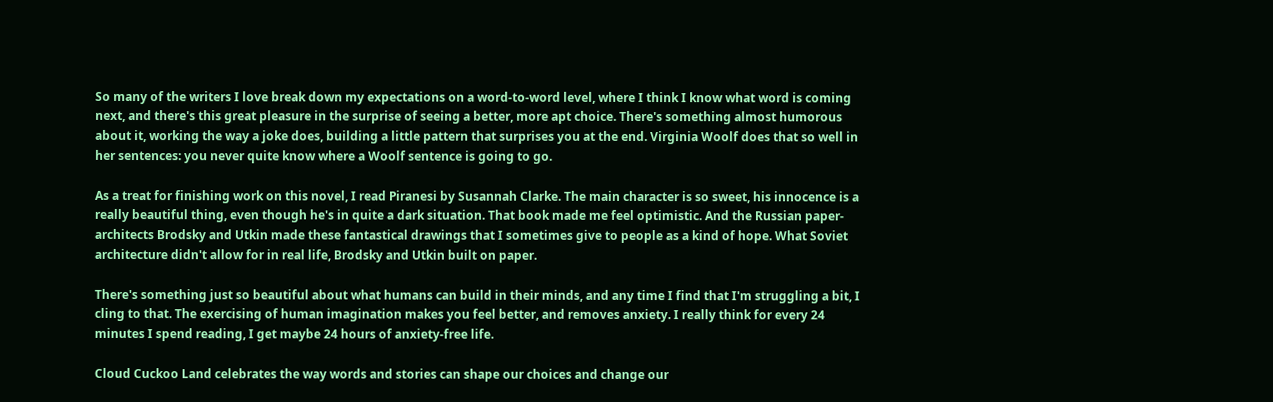So many of the writers I love break down my expectations on a word-to-word level, where I think I know what word is coming next, and there's this great pleasure in the surprise of seeing a better, more apt choice. There's something almost humorous about it, working the way a joke does, building a little pattern that surprises you at the end. Virginia Woolf does that so well in her sentences: you never quite know where a Woolf sentence is going to go.

As a treat for finishing work on this novel, I read Piranesi by Susannah Clarke. The main character is so sweet, his innocence is a really beautiful thing, even though he's in quite a dark situation. That book made me feel optimistic. And the Russian paper-architects Brodsky and Utkin made these fantastical drawings that I sometimes give to people as a kind of hope. What Soviet architecture didn't allow for in real life, Brodsky and Utkin built on paper.

There's something just so beautiful about what humans can build in their minds, and any time I find that I'm struggling a bit, I cling to that. The exercising of human imagination makes you feel better, and removes anxiety. I really think for every 24 minutes I spend reading, I get maybe 24 hours of anxiety-free life.

Cloud Cuckoo Land celebrates the way words and stories can shape our choices and change our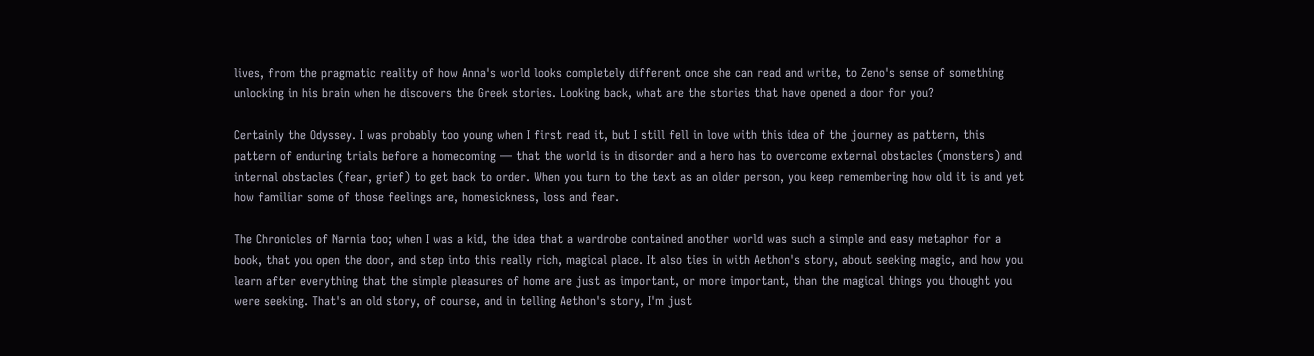lives, from the pragmatic reality of how Anna's world looks completely different once she can read and write, to Zeno's sense of something unlocking in his brain when he discovers the Greek stories. Looking back, what are the stories that have opened a door for you?

Certainly the Odyssey. I was probably too young when I first read it, but I still fell in love with this idea of the journey as pattern, this pattern of enduring trials before a homecoming — that the world is in disorder and a hero has to overcome external obstacles (monsters) and internal obstacles (fear, grief) to get back to order. When you turn to the text as an older person, you keep remembering how old it is and yet how familiar some of those feelings are, homesickness, loss and fear.

The Chronicles of Narnia too; when I was a kid, the idea that a wardrobe contained another world was such a simple and easy metaphor for a book, that you open the door, and step into this really rich, magical place. It also ties in with Aethon's story, about seeking magic, and how you learn after everything that the simple pleasures of home are just as important, or more important, than the magical things you thought you were seeking. That's an old story, of course, and in telling Aethon's story, I'm just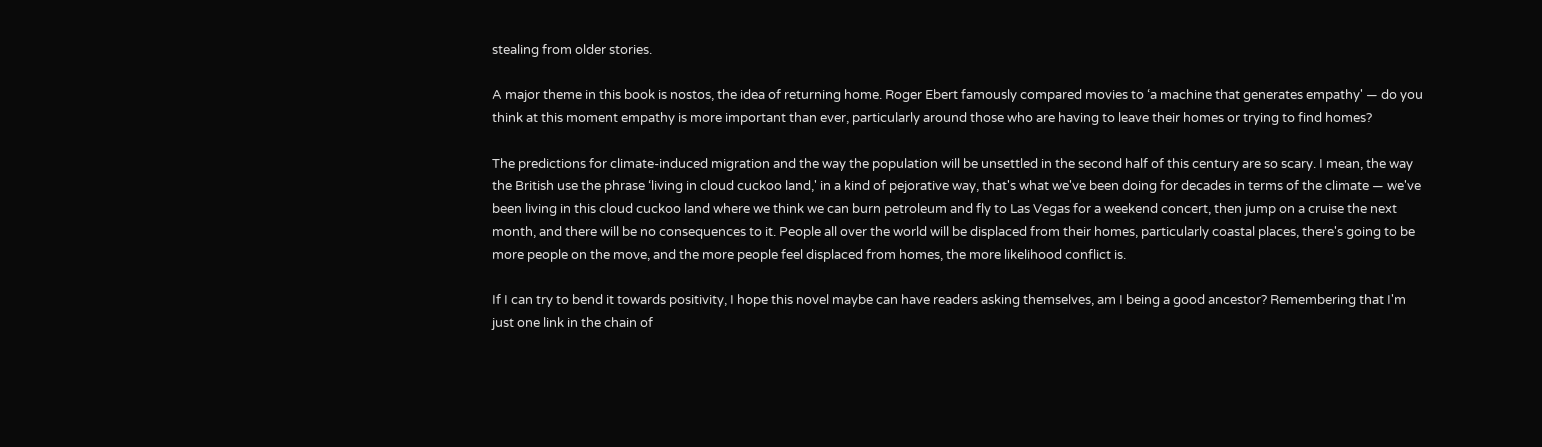stealing from older stories.

A major theme in this book is nostos, the idea of returning home. Roger Ebert famously compared movies to ‘a machine that generates empathy' — do you think at this moment empathy is more important than ever, particularly around those who are having to leave their homes or trying to find homes?

The predictions for climate-induced migration and the way the population will be unsettled in the second half of this century are so scary. I mean, the way the British use the phrase ‘living in cloud cuckoo land,' in a kind of pejorative way, that's what we've been doing for decades in terms of the climate — we've been living in this cloud cuckoo land where we think we can burn petroleum and fly to Las Vegas for a weekend concert, then jump on a cruise the next month, and there will be no consequences to it. People all over the world will be displaced from their homes, particularly coastal places, there's going to be more people on the move, and the more people feel displaced from homes, the more likelihood conflict is.

If I can try to bend it towards positivity, I hope this novel maybe can have readers asking themselves, am I being a good ancestor? Remembering that I'm just one link in the chain of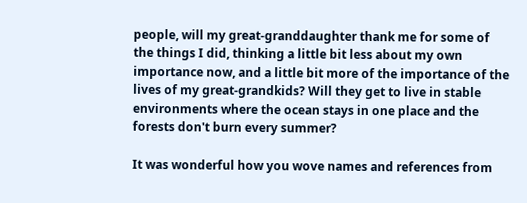people, will my great-granddaughter thank me for some of the things I did, thinking a little bit less about my own importance now, and a little bit more of the importance of the lives of my great-grandkids? Will they get to live in stable environments where the ocean stays in one place and the forests don't burn every summer?

It was wonderful how you wove names and references from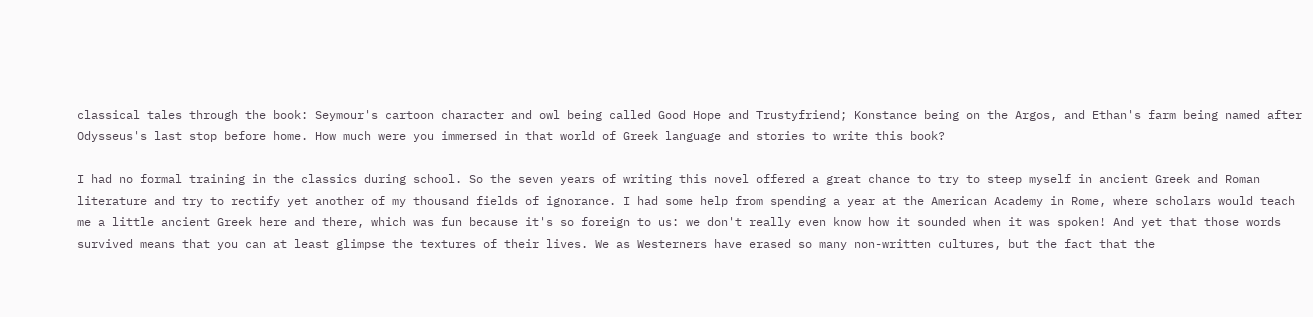classical tales through the book: Seymour's cartoon character and owl being called Good Hope and Trustyfriend; Konstance being on the Argos, and Ethan's farm being named after Odysseus's last stop before home. How much were you immersed in that world of Greek language and stories to write this book?

I had no formal training in the classics during school. So the seven years of writing this novel offered a great chance to try to steep myself in ancient Greek and Roman literature and try to rectify yet another of my thousand fields of ignorance. I had some help from spending a year at the American Academy in Rome, where scholars would teach me a little ancient Greek here and there, which was fun because it's so foreign to us: we don't really even know how it sounded when it was spoken! And yet that those words survived means that you can at least glimpse the textures of their lives. We as Westerners have erased so many non-written cultures, but the fact that the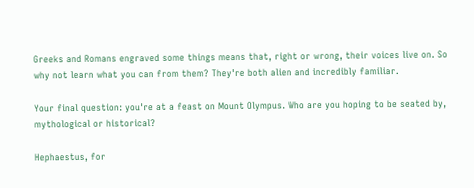Greeks and Romans engraved some things means that, right or wrong, their voices live on. So why not learn what you can from them? They're both alien and incredibly familiar.

Your final question: you're at a feast on Mount Olympus. Who are you hoping to be seated by, mythological or historical?

Hephaestus, for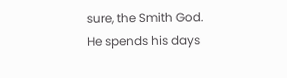sure, the Smith God. He spends his days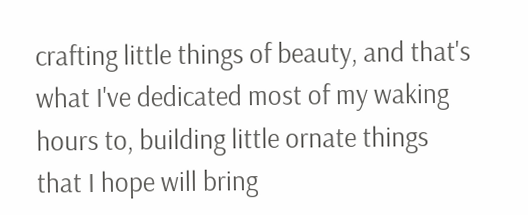crafting little things of beauty, and that's what I've dedicated most of my waking hours to, building little ornate things that I hope will bring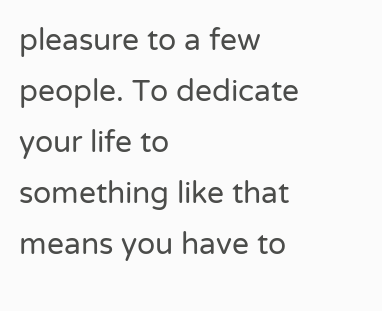pleasure to a few people. To dedicate your life to something like that means you have to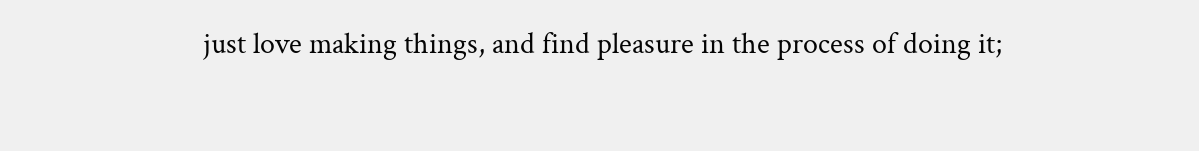just love making things, and find pleasure in the process of doing it;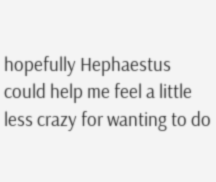hopefully Hephaestus could help me feel a little less crazy for wanting to do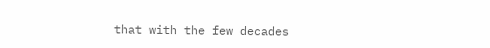that with the few decades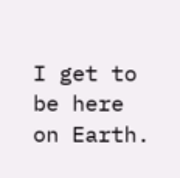I get to be here on Earth.